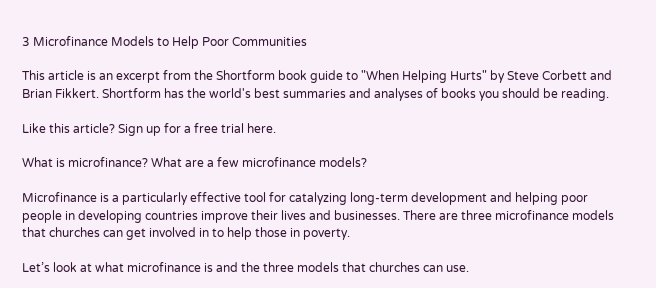3 Microfinance Models to Help Poor Communities

This article is an excerpt from the Shortform book guide to "When Helping Hurts" by Steve Corbett and Brian Fikkert. Shortform has the world's best summaries and analyses of books you should be reading.

Like this article? Sign up for a free trial here.

What is microfinance? What are a few microfinance models?

Microfinance is a particularly effective tool for catalyzing long-term development and helping poor people in developing countries improve their lives and businesses. There are three microfinance models that churches can get involved in to help those in poverty.

Let’s look at what microfinance is and the three models that churches can use.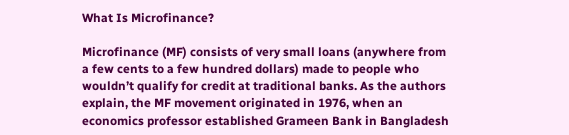What Is Microfinance?

Microfinance (MF) consists of very small loans (anywhere from a few cents to a few hundred dollars) made to people who wouldn’t qualify for credit at traditional banks. As the authors explain, the MF movement originated in 1976, when an economics professor established Grameen Bank in Bangladesh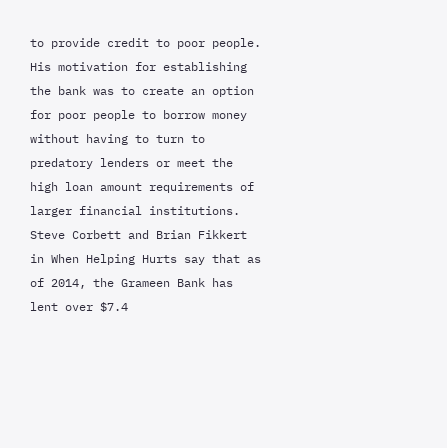to provide credit to poor people. His motivation for establishing the bank was to create an option for poor people to borrow money without having to turn to predatory lenders or meet the high loan amount requirements of larger financial institutions. Steve Corbett and Brian Fikkert in When Helping Hurts say that as of 2014, the Grameen Bank has lent over $7.4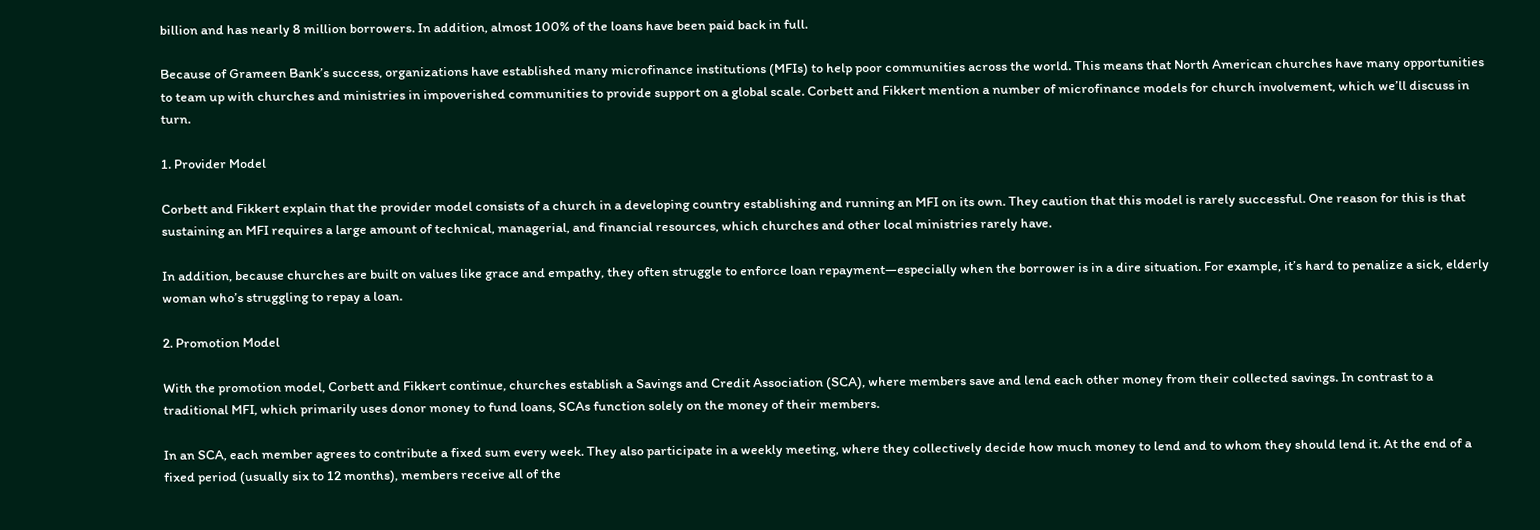billion and has nearly 8 million borrowers. In addition, almost 100% of the loans have been paid back in full.

Because of Grameen Bank’s success, organizations have established many microfinance institutions (MFIs) to help poor communities across the world. This means that North American churches have many opportunities to team up with churches and ministries in impoverished communities to provide support on a global scale. Corbett and Fikkert mention a number of microfinance models for church involvement, which we’ll discuss in turn.

1. Provider Model

Corbett and Fikkert explain that the provider model consists of a church in a developing country establishing and running an MFI on its own. They caution that this model is rarely successful. One reason for this is that sustaining an MFI requires a large amount of technical, managerial, and financial resources, which churches and other local ministries rarely have.

In addition, because churches are built on values like grace and empathy, they often struggle to enforce loan repayment—especially when the borrower is in a dire situation. For example, it’s hard to penalize a sick, elderly woman who’s struggling to repay a loan.

2. Promotion Model

With the promotion model, Corbett and Fikkert continue, churches establish a Savings and Credit Association (SCA), where members save and lend each other money from their collected savings. In contrast to a traditional MFI, which primarily uses donor money to fund loans, SCAs function solely on the money of their members.

In an SCA, each member agrees to contribute a fixed sum every week. They also participate in a weekly meeting, where they collectively decide how much money to lend and to whom they should lend it. At the end of a fixed period (usually six to 12 months), members receive all of the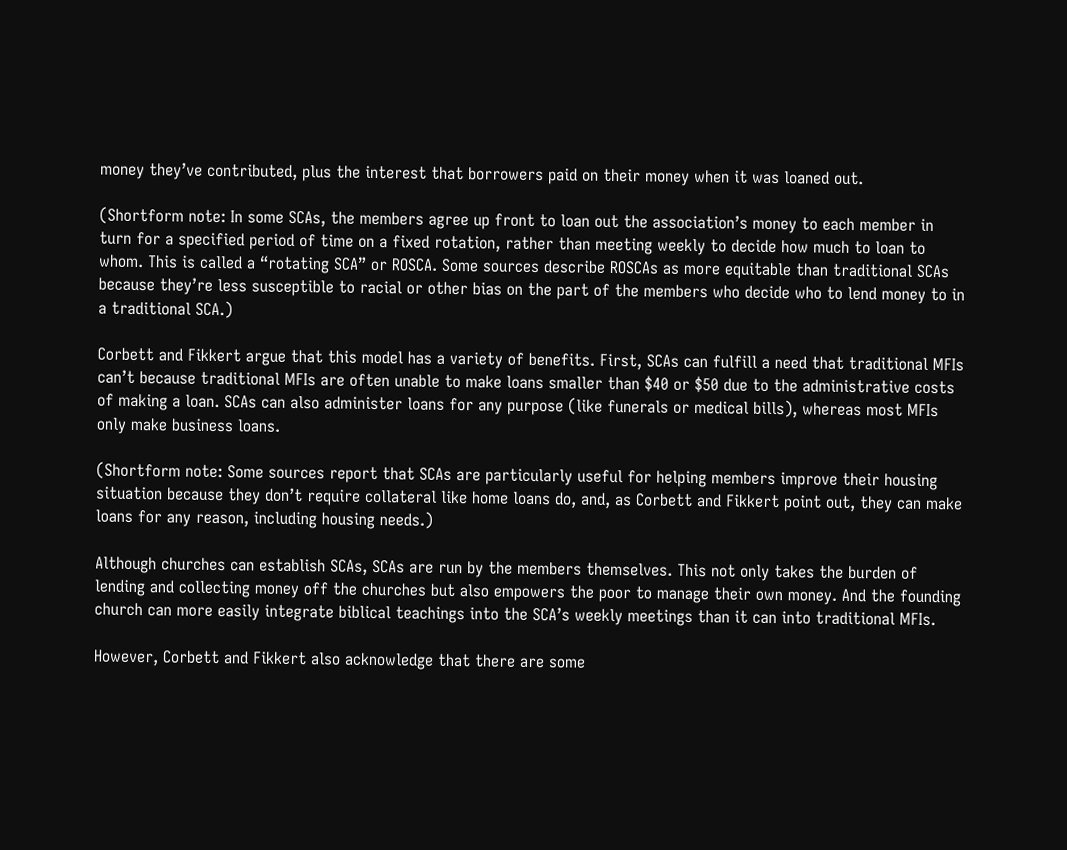money they’ve contributed, plus the interest that borrowers paid on their money when it was loaned out.

(Shortform note: In some SCAs, the members agree up front to loan out the association’s money to each member in turn for a specified period of time on a fixed rotation, rather than meeting weekly to decide how much to loan to whom. This is called a “rotating SCA” or ROSCA. Some sources describe ROSCAs as more equitable than traditional SCAs because they’re less susceptible to racial or other bias on the part of the members who decide who to lend money to in a traditional SCA.)

Corbett and Fikkert argue that this model has a variety of benefits. First, SCAs can fulfill a need that traditional MFIs can’t because traditional MFIs are often unable to make loans smaller than $40 or $50 due to the administrative costs of making a loan. SCAs can also administer loans for any purpose (like funerals or medical bills), whereas most MFIs only make business loans.

(Shortform note: Some sources report that SCAs are particularly useful for helping members improve their housing situation because they don’t require collateral like home loans do, and, as Corbett and Fikkert point out, they can make loans for any reason, including housing needs.)

Although churches can establish SCAs, SCAs are run by the members themselves. This not only takes the burden of lending and collecting money off the churches but also empowers the poor to manage their own money. And the founding church can more easily integrate biblical teachings into the SCA’s weekly meetings than it can into traditional MFIs.

However, Corbett and Fikkert also acknowledge that there are some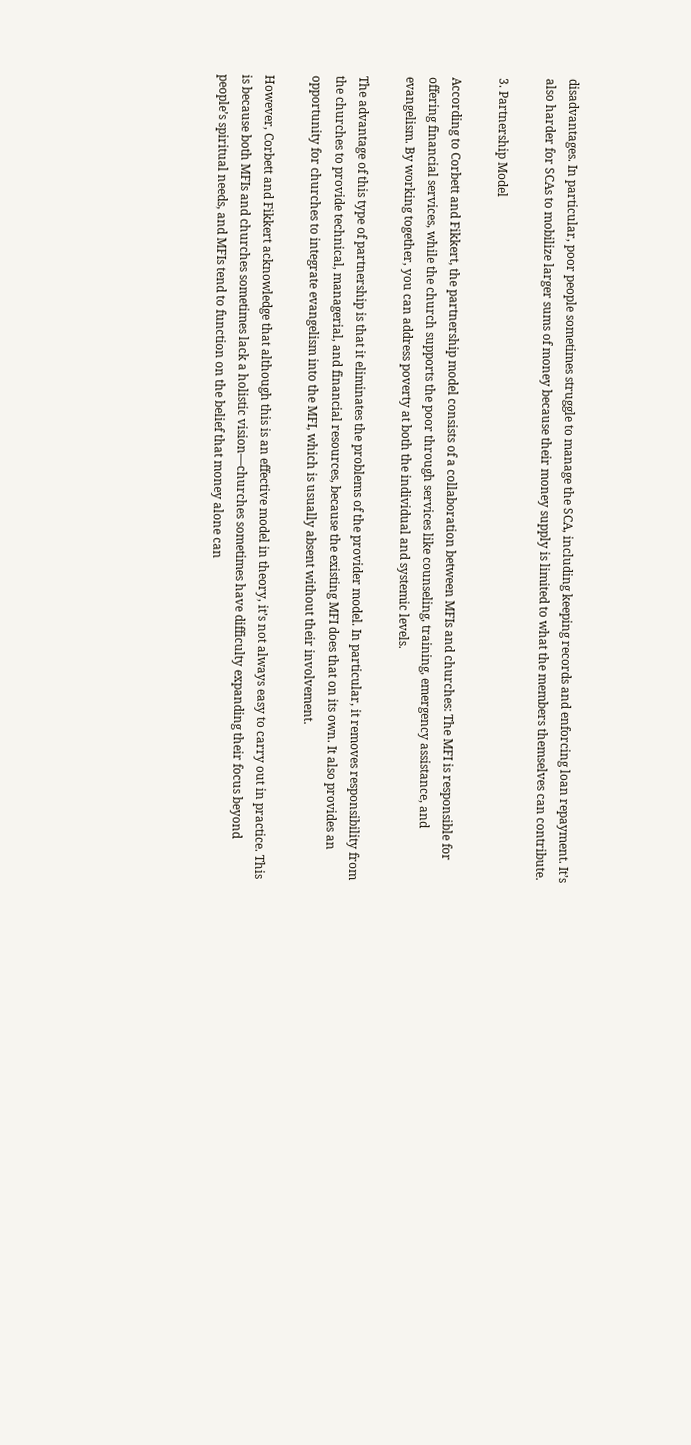disadvantages. In particular, poor people sometimes struggle to manage the SCA, including keeping records and enforcing loan repayment. It’s also harder for SCAs to mobilize larger sums of money because their money supply is limited to what the members themselves can contribute.

3. Partnership Model

According to Corbett and Fikkert, the partnership model consists of a collaboration between MFIs and churches: The MFI is responsible for offering financial services, while the church supports the poor through services like counseling, training, emergency assistance, and evangelism. By working together, you can address poverty at both the individual and systemic levels.

The advantage of this type of partnership is that it eliminates the problems of the provider model. In particular, it removes responsibility from the churches to provide technical, managerial, and financial resources, because the existing MFI does that on its own. It also provides an opportunity for churches to integrate evangelism into the MFI, which is usually absent without their involvement.

However, Corbett and Fikkert acknowledge that although this is an effective model in theory, it’s not always easy to carry out in practice. This is because both MFIs and churches sometimes lack a holistic vision—churches sometimes have difficulty expanding their focus beyond people’s spiritual needs, and MFIs tend to function on the belief that money alone can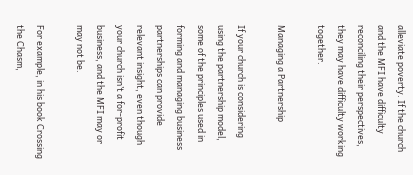alleviate poverty. If the church and the MFI have difficulty reconciling their perspectives, they may have difficulty working together.

Managing a Partnership

If your church is considering using the partnership model, some of the principles used in forming and managing business partnerships can provide relevant insight, even though your church isn’t a for-profit business, and the MFI may or may not be.

For example, in his book Crossing the Chasm,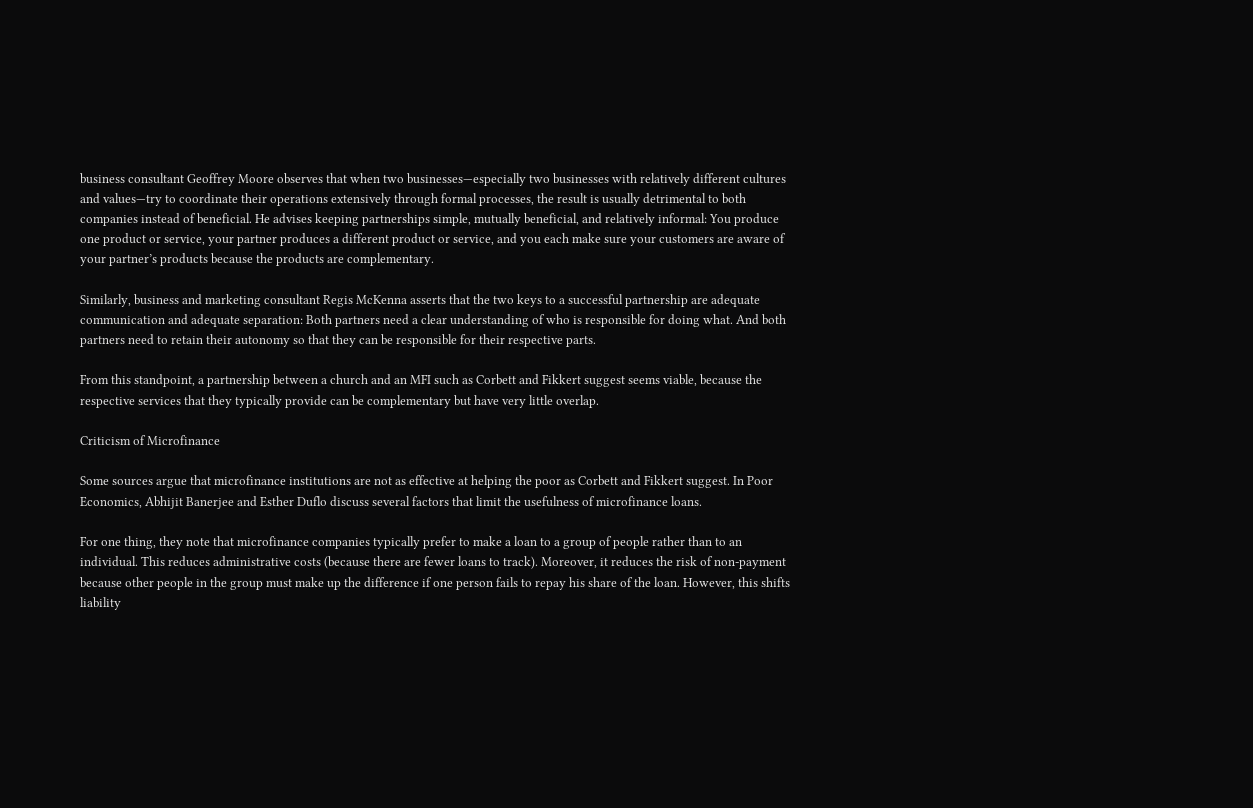business consultant Geoffrey Moore observes that when two businesses—especially two businesses with relatively different cultures and values—try to coordinate their operations extensively through formal processes, the result is usually detrimental to both companies instead of beneficial. He advises keeping partnerships simple, mutually beneficial, and relatively informal: You produce one product or service, your partner produces a different product or service, and you each make sure your customers are aware of your partner’s products because the products are complementary.

Similarly, business and marketing consultant Regis McKenna asserts that the two keys to a successful partnership are adequate communication and adequate separation: Both partners need a clear understanding of who is responsible for doing what. And both partners need to retain their autonomy so that they can be responsible for their respective parts.

From this standpoint, a partnership between a church and an MFI such as Corbett and Fikkert suggest seems viable, because the respective services that they typically provide can be complementary but have very little overlap.

Criticism of Microfinance

Some sources argue that microfinance institutions are not as effective at helping the poor as Corbett and Fikkert suggest. In Poor Economics, Abhijit Banerjee and Esther Duflo discuss several factors that limit the usefulness of microfinance loans.

For one thing, they note that microfinance companies typically prefer to make a loan to a group of people rather than to an individual. This reduces administrative costs (because there are fewer loans to track). Moreover, it reduces the risk of non-payment because other people in the group must make up the difference if one person fails to repay his share of the loan. However, this shifts liability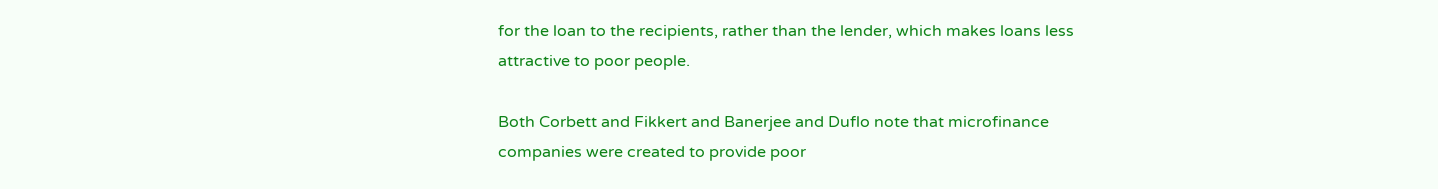for the loan to the recipients, rather than the lender, which makes loans less attractive to poor people.

Both Corbett and Fikkert and Banerjee and Duflo note that microfinance companies were created to provide poor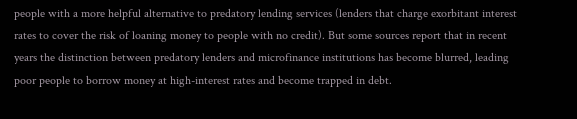people with a more helpful alternative to predatory lending services (lenders that charge exorbitant interest rates to cover the risk of loaning money to people with no credit). But some sources report that in recent years the distinction between predatory lenders and microfinance institutions has become blurred, leading poor people to borrow money at high-interest rates and become trapped in debt.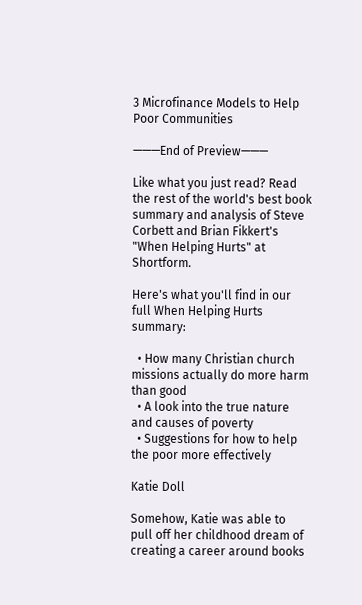3 Microfinance Models to Help Poor Communities

———End of Preview———

Like what you just read? Read the rest of the world's best book summary and analysis of Steve Corbett and Brian Fikkert's "When Helping Hurts" at Shortform.

Here's what you'll find in our full When Helping Hurts summary:

  • How many Christian church missions actually do more harm than good
  • A look into the true nature and causes of poverty
  • Suggestions for how to help the poor more effectively

Katie Doll

Somehow, Katie was able to pull off her childhood dream of creating a career around books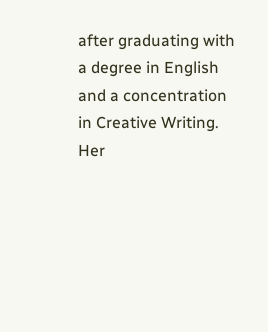after graduating with a degree in English and a concentration in Creative Writing. Her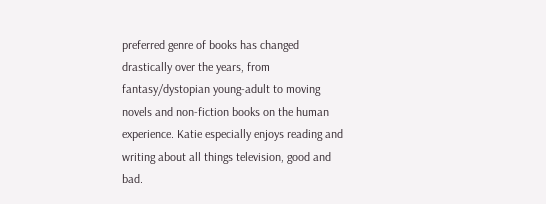preferred genre of books has changed drastically over the years, from fantasy/dystopian young-adult to moving novels and non-fiction books on the human experience. Katie especially enjoys reading and writing about all things television, good and bad.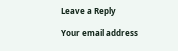Leave a Reply

Your email address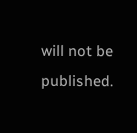will not be published.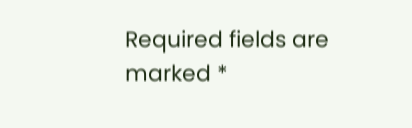Required fields are marked *